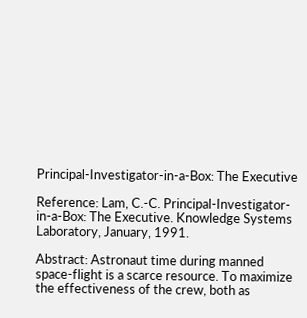Principal-Investigator-in-a-Box: The Executive

Reference: Lam, C.-C. Principal-Investigator-in-a-Box: The Executive. Knowledge Systems Laboratory, January, 1991.

Abstract: Astronaut time during manned space-flight is a scarce resource. To maximize the effectiveness of the crew, both as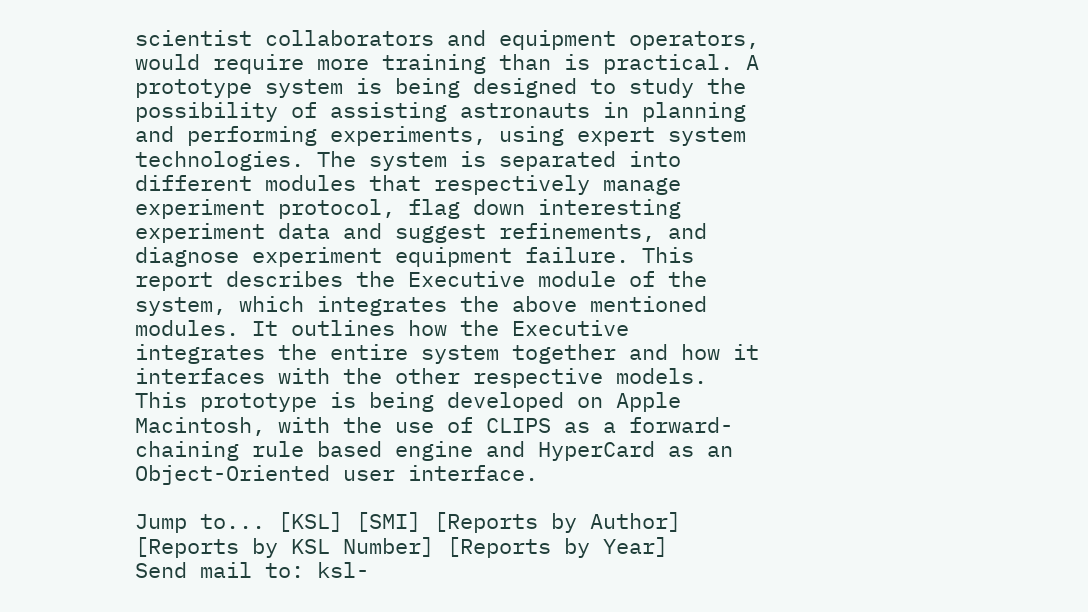scientist collaborators and equipment operators, would require more training than is practical. A prototype system is being designed to study the possibility of assisting astronauts in planning and performing experiments, using expert system technologies. The system is separated into different modules that respectively manage experiment protocol, flag down interesting experiment data and suggest refinements, and diagnose experiment equipment failure. This report describes the Executive module of the system, which integrates the above mentioned modules. It outlines how the Executive integrates the entire system together and how it interfaces with the other respective models. This prototype is being developed on Apple Macintosh, with the use of CLIPS as a forward-chaining rule based engine and HyperCard as an Object-Oriented user interface.

Jump to... [KSL] [SMI] [Reports by Author] [Reports by KSL Number] [Reports by Year]
Send mail to: ksl-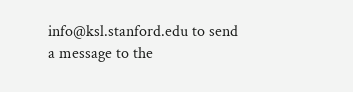info@ksl.stanford.edu to send a message to the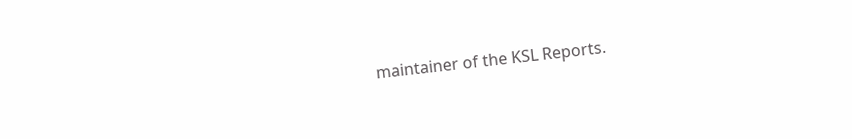maintainer of the KSL Reports.